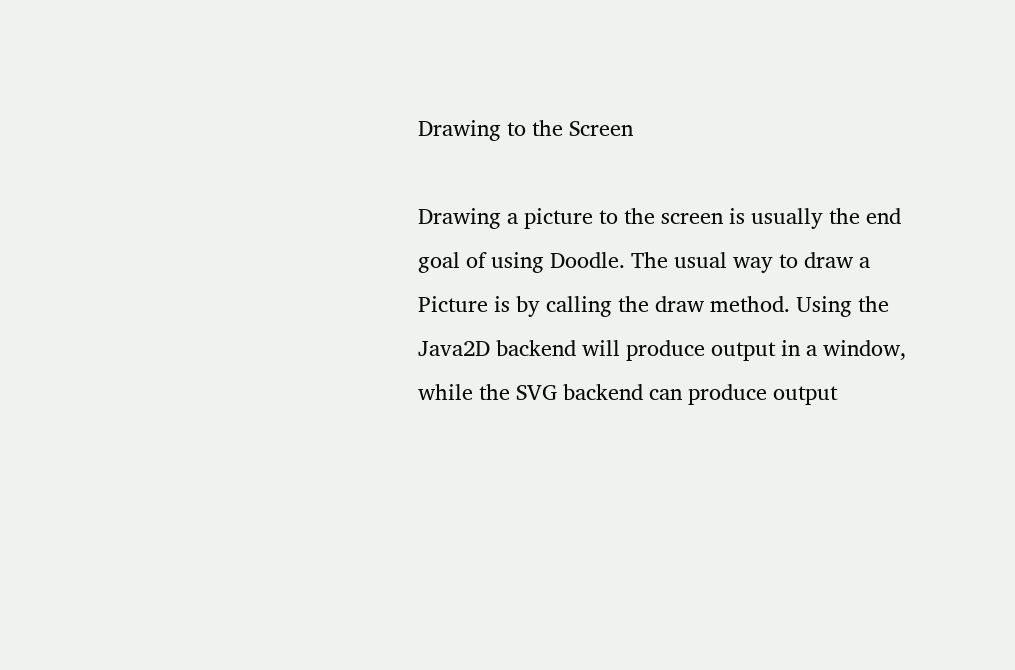Drawing to the Screen

Drawing a picture to the screen is usually the end goal of using Doodle. The usual way to draw a Picture is by calling the draw method. Using the Java2D backend will produce output in a window, while the SVG backend can produce output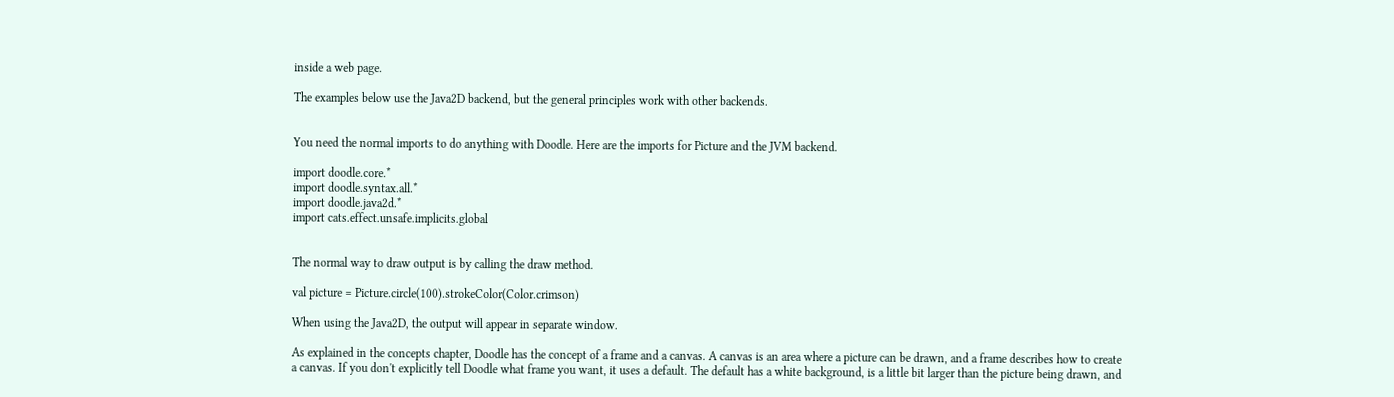inside a web page.

The examples below use the Java2D backend, but the general principles work with other backends.


You need the normal imports to do anything with Doodle. Here are the imports for Picture and the JVM backend.

import doodle.core.*
import doodle.syntax.all.*
import doodle.java2d.*
import cats.effect.unsafe.implicits.global


The normal way to draw output is by calling the draw method.

val picture = Picture.circle(100).strokeColor(Color.crimson)

When using the Java2D, the output will appear in separate window.

As explained in the concepts chapter, Doodle has the concept of a frame and a canvas. A canvas is an area where a picture can be drawn, and a frame describes how to create a canvas. If you don't explicitly tell Doodle what frame you want, it uses a default. The default has a white background, is a little bit larger than the picture being drawn, and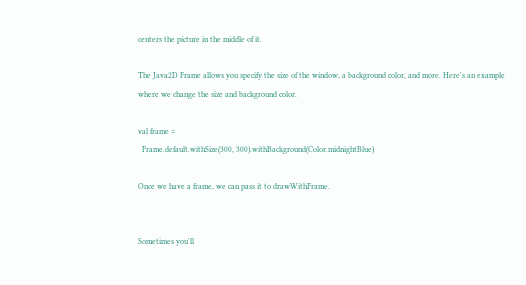centers the picture in the middle of it.

The Java2D Frame allows you specify the size of the window, a background color, and more. Here's an example where we change the size and background color.

val frame =
  Frame.default.withSize(300, 300).withBackground(Color.midnightBlue)

Once we have a frame, we can pass it to drawWithFrame.


Sometimes you'll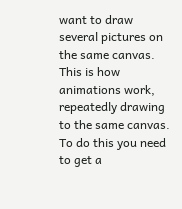want to draw several pictures on the same canvas. This is how animations work, repeatedly drawing to the same canvas. To do this you need to get a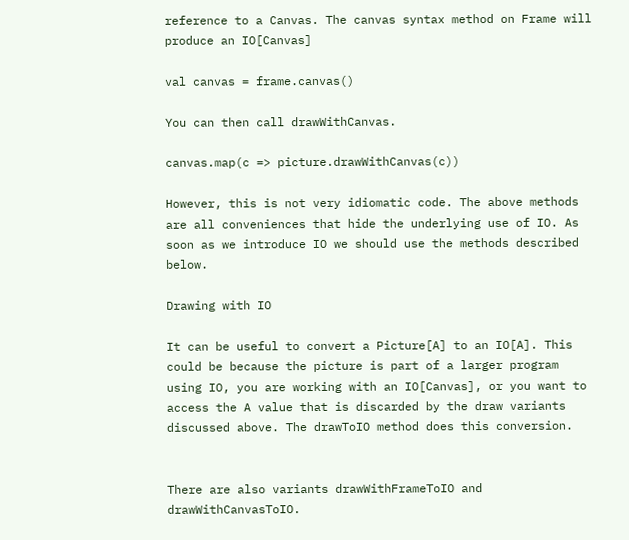reference to a Canvas. The canvas syntax method on Frame will produce an IO[Canvas]

val canvas = frame.canvas()

You can then call drawWithCanvas.

canvas.map(c => picture.drawWithCanvas(c))

However, this is not very idiomatic code. The above methods are all conveniences that hide the underlying use of IO. As soon as we introduce IO we should use the methods described below.

Drawing with IO

It can be useful to convert a Picture[A] to an IO[A]. This could be because the picture is part of a larger program using IO, you are working with an IO[Canvas], or you want to access the A value that is discarded by the draw variants discussed above. The drawToIO method does this conversion.


There are also variants drawWithFrameToIO and drawWithCanvasToIO.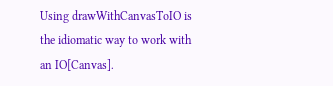Using drawWithCanvasToIO is the idiomatic way to work with an IO[Canvas].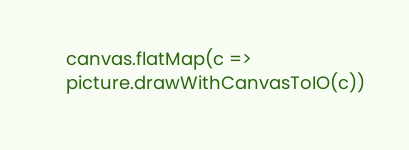canvas.flatMap(c => picture.drawWithCanvasToIO(c))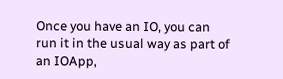Once you have an IO, you can run it in the usual way as part of an IOApp,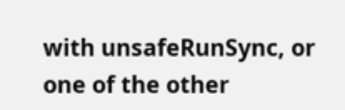with unsafeRunSync, or one of the other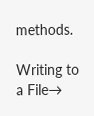methods.

Writing to a File→